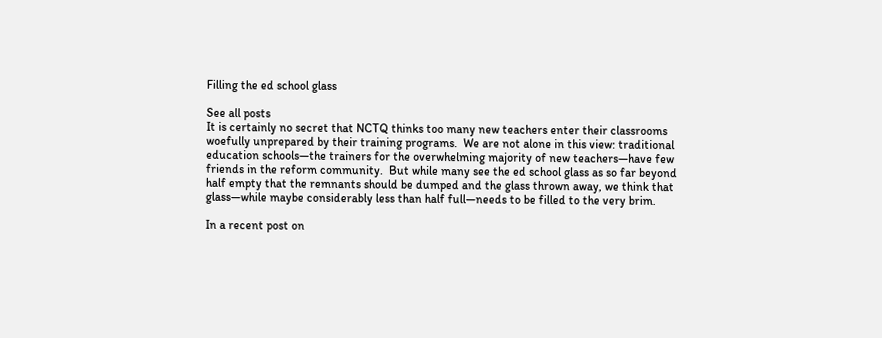Filling the ed school glass

See all posts
It is certainly no secret that NCTQ thinks too many new teachers enter their classrooms woefully unprepared by their training programs.  We are not alone in this view: traditional education schools—the trainers for the overwhelming majority of new teachers—have few friends in the reform community.  But while many see the ed school glass as so far beyond half empty that the remnants should be dumped and the glass thrown away, we think that glass—while maybe considerably less than half full—needs to be filled to the very brim.

In a recent post on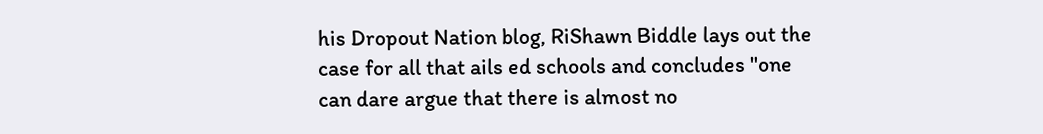his Dropout Nation blog, RiShawn Biddle lays out the case for all that ails ed schools and concludes "one can dare argue that there is almost no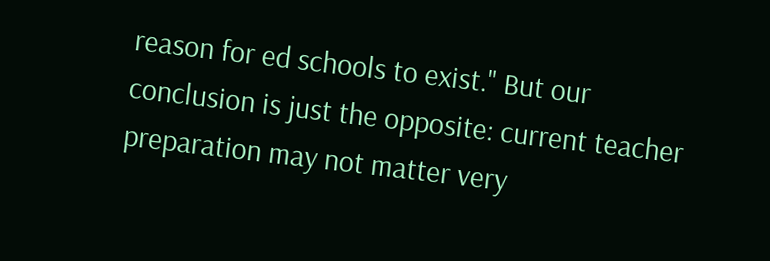reason for ed schools to exist." But our conclusion is just the opposite: current teacher preparation may not matter very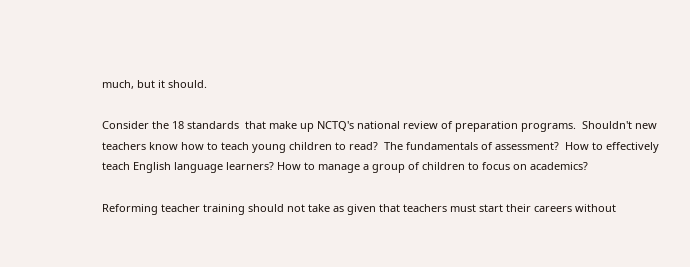much, but it should.

Consider the 18 standards  that make up NCTQ's national review of preparation programs.  Shouldn't new teachers know how to teach young children to read?  The fundamentals of assessment?  How to effectively teach English language learners? How to manage a group of children to focus on academics?

Reforming teacher training should not take as given that teachers must start their careers without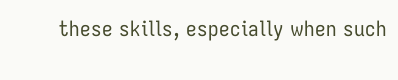these skills, especially when such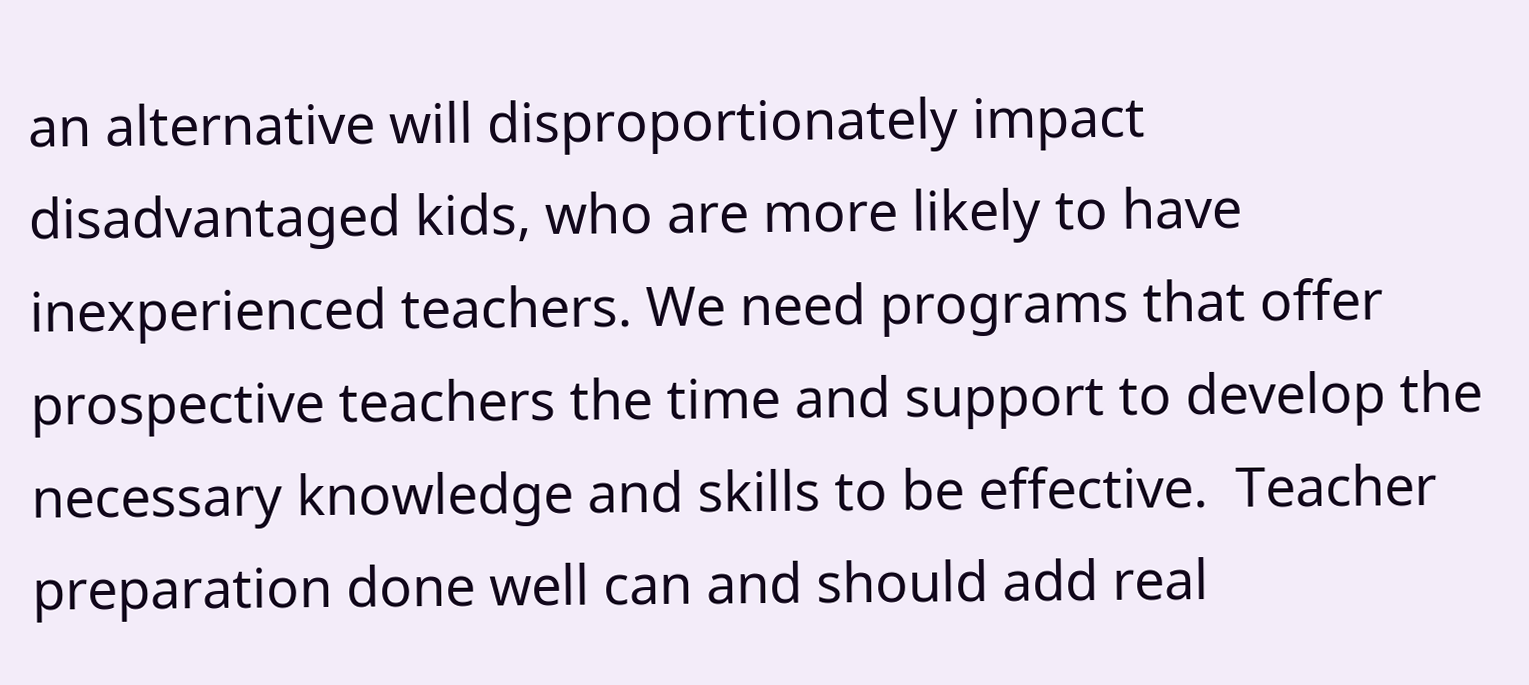an alternative will disproportionately impact disadvantaged kids, who are more likely to have inexperienced teachers. We need programs that offer prospective teachers the time and support to develop the necessary knowledge and skills to be effective.  Teacher preparation done well can and should add real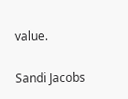value.

Sandi Jacobs